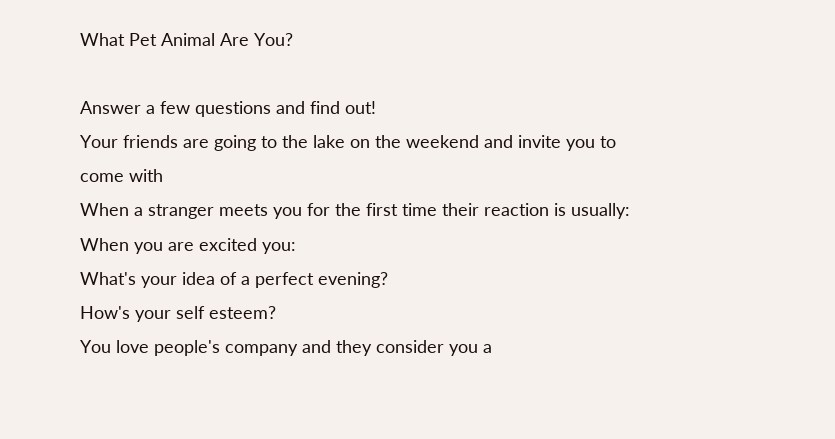What Pet Animal Are You?

Answer a few questions and find out!
Your friends are going to the lake on the weekend and invite you to come with
When a stranger meets you for the first time their reaction is usually:
When you are excited you:
What's your idea of a perfect evening?
How's your self esteem?
You love people's company and they consider you a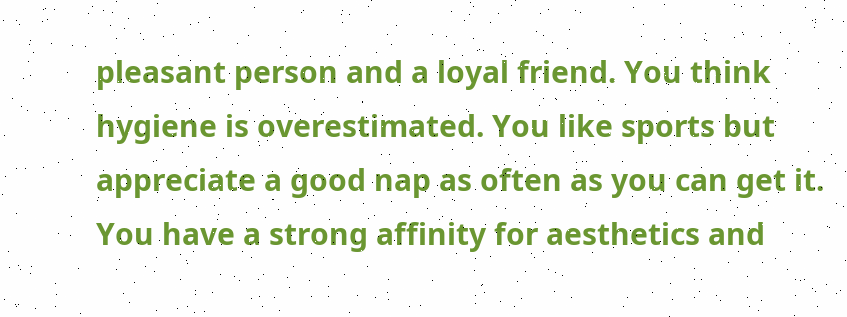pleasant person and a loyal friend. You think hygiene is overestimated. You like sports but appreciate a good nap as often as you can get it.
You have a strong affinity for aesthetics and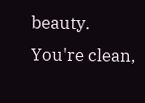beauty. You're clean,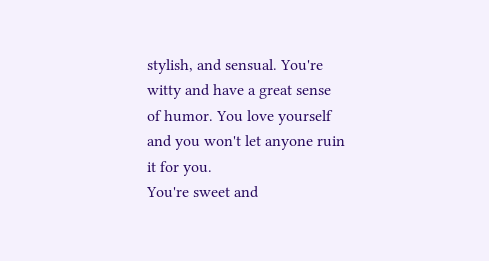stylish, and sensual. You're witty and have a great sense of humor. You love yourself and you won't let anyone ruin it for you.
You're sweet and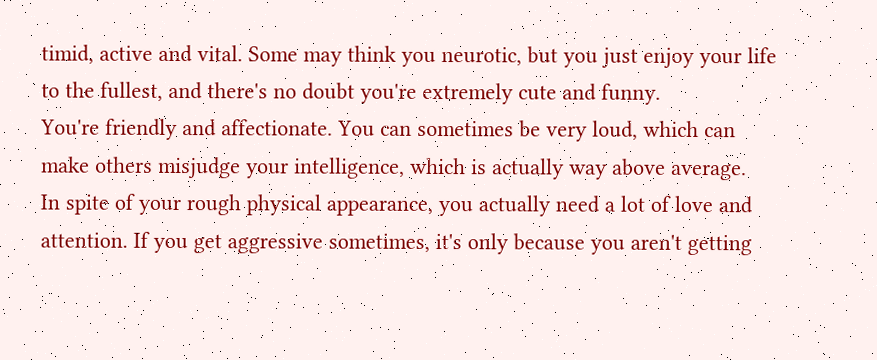timid, active and vital. Some may think you neurotic, but you just enjoy your life to the fullest, and there's no doubt you're extremely cute and funny.
You're friendly and affectionate. You can sometimes be very loud, which can make others misjudge your intelligence, which is actually way above average.
In spite of your rough physical appearance, you actually need a lot of love and attention. If you get aggressive sometimes, it's only because you aren't getting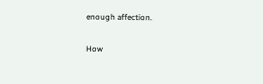enough affection.

How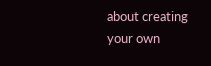about creating your own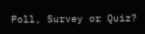Poll, Survey or Quiz?